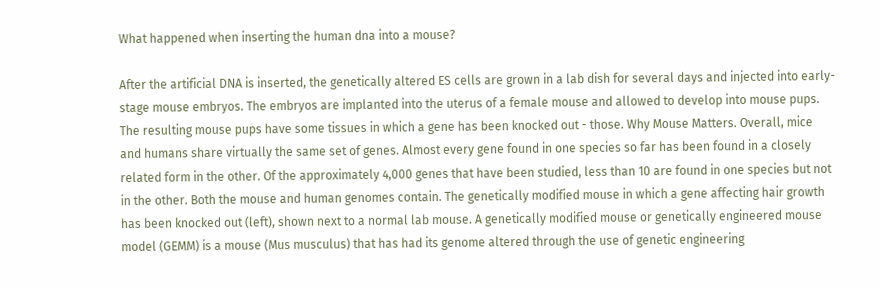What happened when inserting the human dna into a mouse?

After the artificial DNA is inserted, the genetically altered ES cells are grown in a lab dish for several days and injected into early-stage mouse embryos. The embryos are implanted into the uterus of a female mouse and allowed to develop into mouse pups. The resulting mouse pups have some tissues in which a gene has been knocked out - those. Why Mouse Matters. Overall, mice and humans share virtually the same set of genes. Almost every gene found in one species so far has been found in a closely related form in the other. Of the approximately 4,000 genes that have been studied, less than 10 are found in one species but not in the other. Both the mouse and human genomes contain. The genetically modified mouse in which a gene affecting hair growth has been knocked out (left), shown next to a normal lab mouse. A genetically modified mouse or genetically engineered mouse model (GEMM) is a mouse (Mus musculus) that has had its genome altered through the use of genetic engineering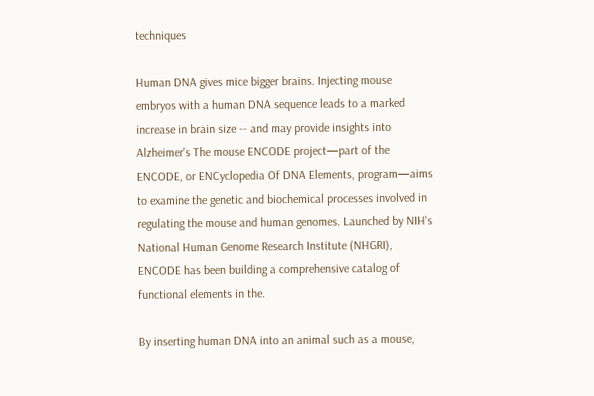techniques

Human DNA gives mice bigger brains. Injecting mouse embryos with a human DNA sequence leads to a marked increase in brain size -- and may provide insights into Alzheimer's The mouse ENCODE project—part of the ENCODE, or ENCyclopedia Of DNA Elements, program—aims to examine the genetic and biochemical processes involved in regulating the mouse and human genomes. Launched by NIH's National Human Genome Research Institute (NHGRI), ENCODE has been building a comprehensive catalog of functional elements in the.

By inserting human DNA into an animal such as a mouse,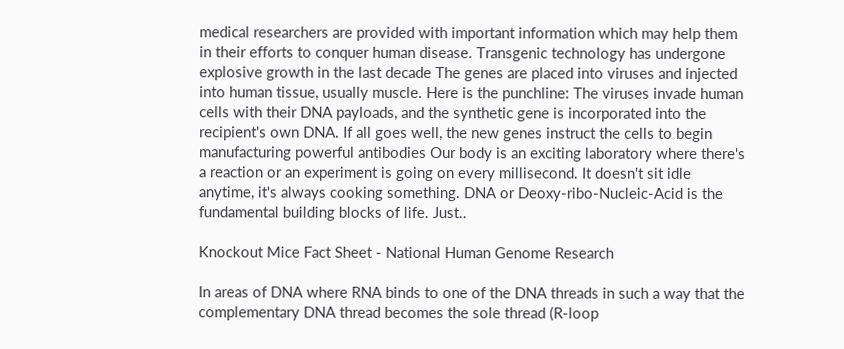medical researchers are provided with important information which may help them in their efforts to conquer human disease. Transgenic technology has undergone explosive growth in the last decade The genes are placed into viruses and injected into human tissue, usually muscle. Here is the punchline: The viruses invade human cells with their DNA payloads, and the synthetic gene is incorporated into the recipient's own DNA. If all goes well, the new genes instruct the cells to begin manufacturing powerful antibodies Our body is an exciting laboratory where there's a reaction or an experiment is going on every millisecond. It doesn't sit idle anytime, it's always cooking something. DNA or Deoxy-ribo-Nucleic-Acid is the fundamental building blocks of life. Just..

Knockout Mice Fact Sheet - National Human Genome Research

In areas of DNA where RNA binds to one of the DNA threads in such a way that the complementary DNA thread becomes the sole thread (R-loop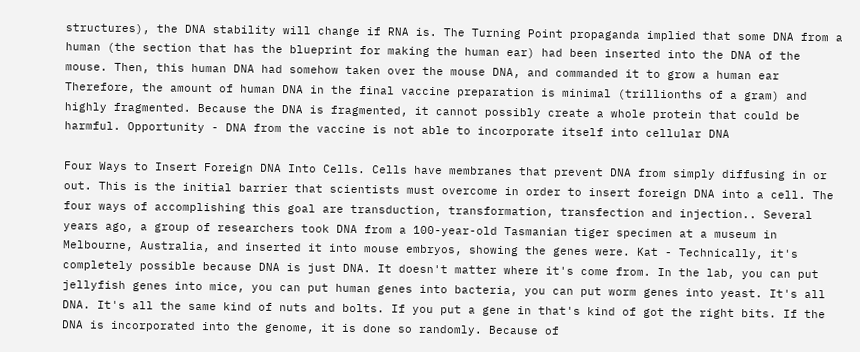structures), the DNA stability will change if RNA is. The Turning Point propaganda implied that some DNA from a human (the section that has the blueprint for making the human ear) had been inserted into the DNA of the mouse. Then, this human DNA had somehow taken over the mouse DNA, and commanded it to grow a human ear Therefore, the amount of human DNA in the final vaccine preparation is minimal (trillionths of a gram) and highly fragmented. Because the DNA is fragmented, it cannot possibly create a whole protein that could be harmful. Opportunity - DNA from the vaccine is not able to incorporate itself into cellular DNA

Four Ways to Insert Foreign DNA Into Cells. Cells have membranes that prevent DNA from simply diffusing in or out. This is the initial barrier that scientists must overcome in order to insert foreign DNA into a cell. The four ways of accomplishing this goal are transduction, transformation, transfection and injection.. Several years ago, a group of researchers took DNA from a 100-year-old Tasmanian tiger specimen at a museum in Melbourne, Australia, and inserted it into mouse embryos, showing the genes were. Kat - Technically, it's completely possible because DNA is just DNA. It doesn't matter where it's come from. In the lab, you can put jellyfish genes into mice, you can put human genes into bacteria, you can put worm genes into yeast. It's all DNA. It's all the same kind of nuts and bolts. If you put a gene in that's kind of got the right bits. If the DNA is incorporated into the genome, it is done so randomly. Because of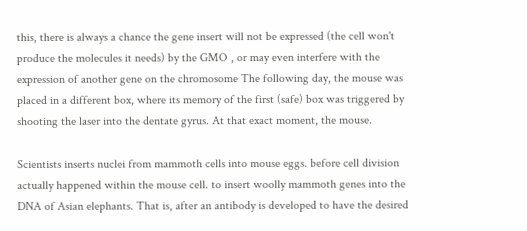this, there is always a chance the gene insert will not be expressed (the cell won't produce the molecules it needs) by the GMO , or may even interfere with the expression of another gene on the chromosome The following day, the mouse was placed in a different box, where its memory of the first (safe) box was triggered by shooting the laser into the dentate gyrus. At that exact moment, the mouse.

Scientists inserts nuclei from mammoth cells into mouse eggs. before cell division actually happened within the mouse cell. to insert woolly mammoth genes into the DNA of Asian elephants. That is, after an antibody is developed to have the desired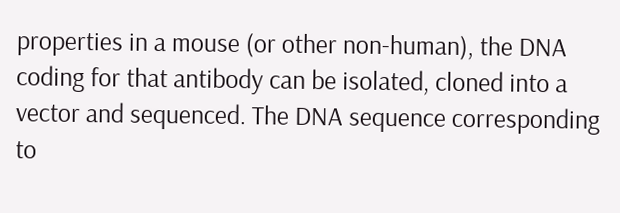properties in a mouse (or other non-human), the DNA coding for that antibody can be isolated, cloned into a vector and sequenced. The DNA sequence corresponding to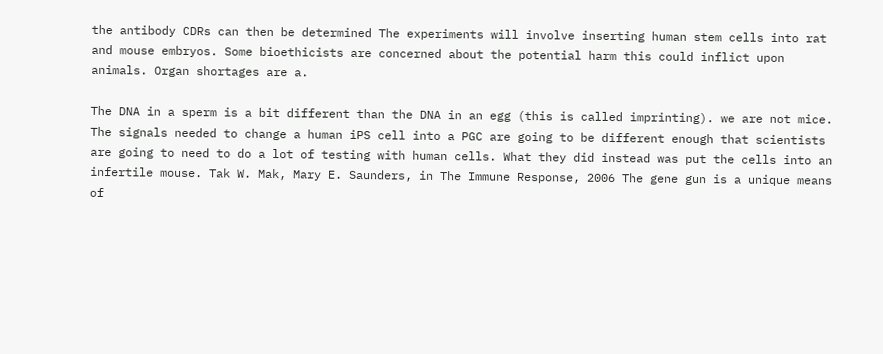the antibody CDRs can then be determined The experiments will involve inserting human stem cells into rat and mouse embryos. Some bioethicists are concerned about the potential harm this could inflict upon animals. Organ shortages are a.

The DNA in a sperm is a bit different than the DNA in an egg (this is called imprinting). we are not mice. The signals needed to change a human iPS cell into a PGC are going to be different enough that scientists are going to need to do a lot of testing with human cells. What they did instead was put the cells into an infertile mouse. Tak W. Mak, Mary E. Saunders, in The Immune Response, 2006 The gene gun is a unique means of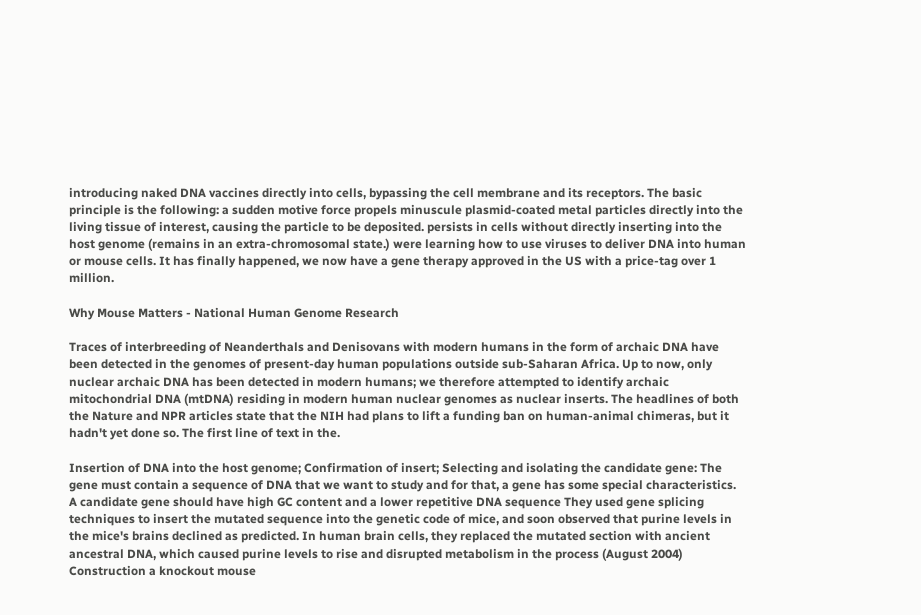introducing naked DNA vaccines directly into cells, bypassing the cell membrane and its receptors. The basic principle is the following: a sudden motive force propels minuscule plasmid-coated metal particles directly into the living tissue of interest, causing the particle to be deposited. persists in cells without directly inserting into the host genome (remains in an extra-chromosomal state.) were learning how to use viruses to deliver DNA into human or mouse cells. It has finally happened, we now have a gene therapy approved in the US with a price-tag over 1 million.

Why Mouse Matters - National Human Genome Research

Traces of interbreeding of Neanderthals and Denisovans with modern humans in the form of archaic DNA have been detected in the genomes of present-day human populations outside sub-Saharan Africa. Up to now, only nuclear archaic DNA has been detected in modern humans; we therefore attempted to identify archaic mitochondrial DNA (mtDNA) residing in modern human nuclear genomes as nuclear inserts. The headlines of both the Nature and NPR articles state that the NIH had plans to lift a funding ban on human-animal chimeras, but it hadn't yet done so. The first line of text in the.

Insertion of DNA into the host genome; Confirmation of insert; Selecting and isolating the candidate gene: The gene must contain a sequence of DNA that we want to study and for that, a gene has some special characteristics. A candidate gene should have high GC content and a lower repetitive DNA sequence They used gene splicing techniques to insert the mutated sequence into the genetic code of mice, and soon observed that purine levels in the mice's brains declined as predicted. In human brain cells, they replaced the mutated section with ancient ancestral DNA, which caused purine levels to rise and disrupted metabolism in the process (August 2004) Construction a knockout mouse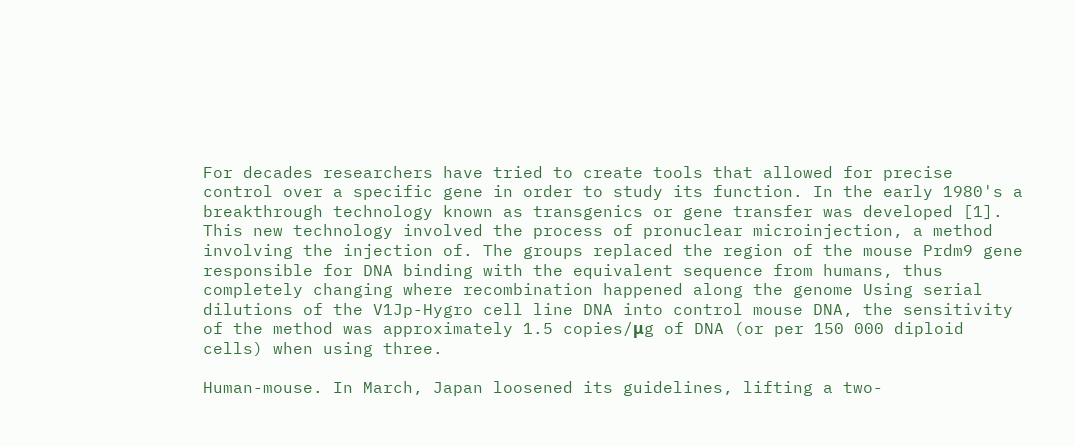For decades researchers have tried to create tools that allowed for precise control over a specific gene in order to study its function. In the early 1980's a breakthrough technology known as transgenics or gene transfer was developed [1]. This new technology involved the process of pronuclear microinjection, a method involving the injection of. The groups replaced the region of the mouse Prdm9 gene responsible for DNA binding with the equivalent sequence from humans, thus completely changing where recombination happened along the genome Using serial dilutions of the V1Jp-Hygro cell line DNA into control mouse DNA, the sensitivity of the method was approximately 1.5 copies/μg of DNA (or per 150 000 diploid cells) when using three.

Human-mouse. In March, Japan loosened its guidelines, lifting a two-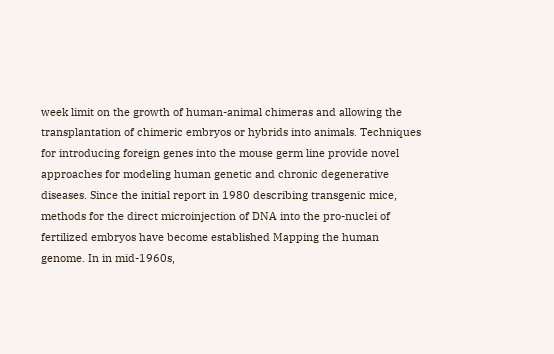week limit on the growth of human-animal chimeras and allowing the transplantation of chimeric embryos or hybrids into animals. Techniques for introducing foreign genes into the mouse germ line provide novel approaches for modeling human genetic and chronic degenerative diseases. Since the initial report in 1980 describing transgenic mice, methods for the direct microinjection of DNA into the pro-nuclei of fertilized embryos have become established Mapping the human genome. In in mid-1960s,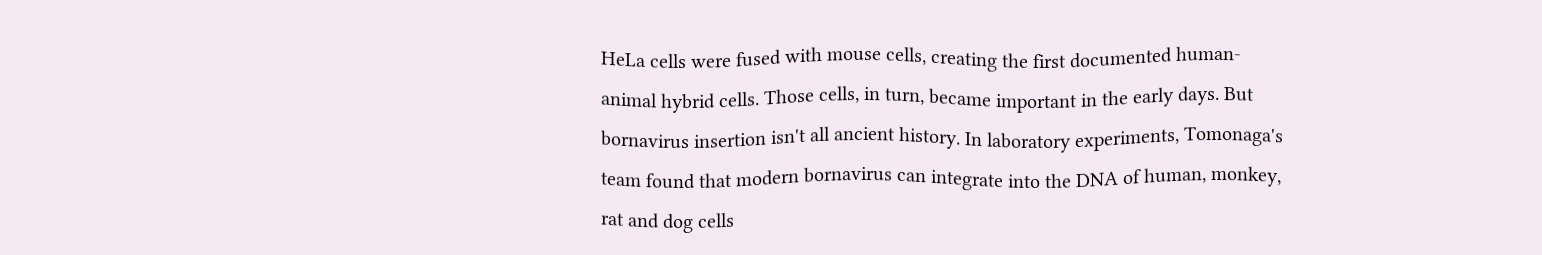HeLa cells were fused with mouse cells, creating the first documented human-animal hybrid cells. Those cells, in turn, became important in the early days. But bornavirus insertion isn't all ancient history. In laboratory experiments, Tomonaga's team found that modern bornavirus can integrate into the DNA of human, monkey, rat and dog cells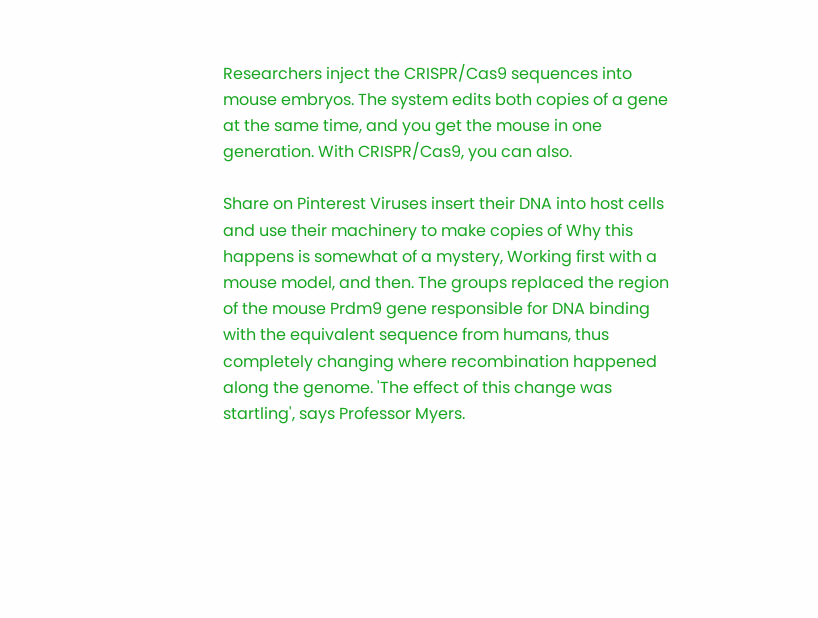Researchers inject the CRISPR/Cas9 sequences into mouse embryos. The system edits both copies of a gene at the same time, and you get the mouse in one generation. With CRISPR/Cas9, you can also.

Share on Pinterest Viruses insert their DNA into host cells and use their machinery to make copies of Why this happens is somewhat of a mystery, Working first with a mouse model, and then. The groups replaced the region of the mouse Prdm9 gene responsible for DNA binding with the equivalent sequence from humans, thus completely changing where recombination happened along the genome. 'The effect of this change was startling', says Professor Myers.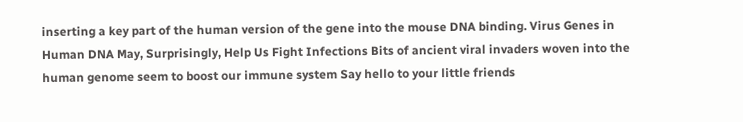inserting a key part of the human version of the gene into the mouse DNA binding. Virus Genes in Human DNA May, Surprisingly, Help Us Fight Infections Bits of ancient viral invaders woven into the human genome seem to boost our immune system Say hello to your little friends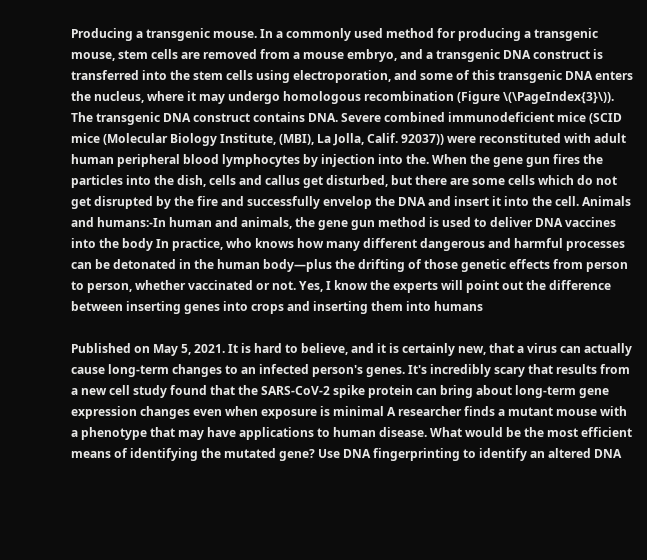Producing a transgenic mouse. In a commonly used method for producing a transgenic mouse, stem cells are removed from a mouse embryo, and a transgenic DNA construct is transferred into the stem cells using electroporation, and some of this transgenic DNA enters the nucleus, where it may undergo homologous recombination (Figure \(\PageIndex{3}\)). The transgenic DNA construct contains DNA. Severe combined immunodeficient mice (SCID mice (Molecular Biology Institute, (MBI), La Jolla, Calif. 92037)) were reconstituted with adult human peripheral blood lymphocytes by injection into the. When the gene gun fires the particles into the dish, cells and callus get disturbed, but there are some cells which do not get disrupted by the fire and successfully envelop the DNA and insert it into the cell. Animals and humans:-In human and animals, the gene gun method is used to deliver DNA vaccines into the body In practice, who knows how many different dangerous and harmful processes can be detonated in the human body—plus the drifting of those genetic effects from person to person, whether vaccinated or not. Yes, I know the experts will point out the difference between inserting genes into crops and inserting them into humans

Published on May 5, 2021. It is hard to believe, and it is certainly new, that a virus can actually cause long-term changes to an infected person's genes. It's incredibly scary that results from a new cell study found that the SARS-CoV-2 spike protein can bring about long-term gene expression changes even when exposure is minimal A researcher finds a mutant mouse with a phenotype that may have applications to human disease. What would be the most efficient means of identifying the mutated gene? Use DNA fingerprinting to identify an altered DNA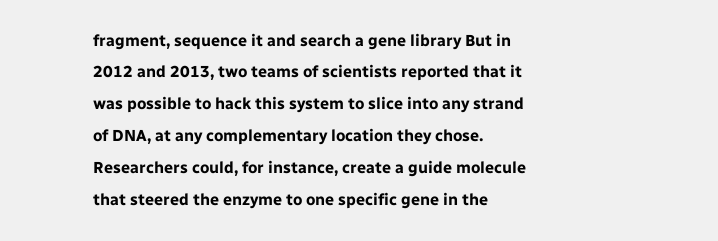fragment, sequence it and search a gene library But in 2012 and 2013, two teams of scientists reported that it was possible to hack this system to slice into any strand of DNA, at any complementary location they chose. Researchers could, for instance, create a guide molecule that steered the enzyme to one specific gene in the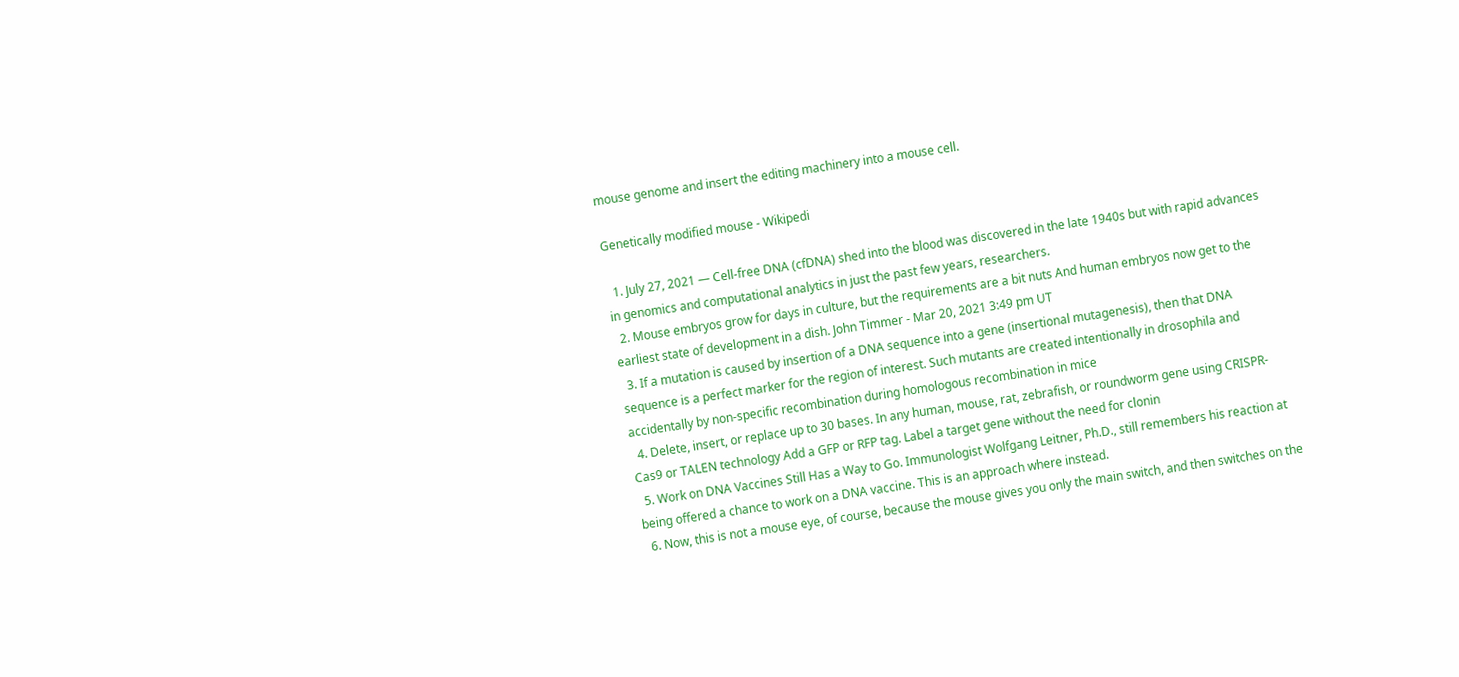mouse genome and insert the editing machinery into a mouse cell.

Genetically modified mouse - Wikipedi

  1. July 27, 2021 — Cell-free DNA (cfDNA) shed into the blood was discovered in the late 1940s but with rapid advances in genomics and computational analytics in just the past few years, researchers.
  2. Mouse embryos grow for days in culture, but the requirements are a bit nuts And human embryos now get to the earliest state of development in a dish. John Timmer - Mar 20, 2021 3:49 pm UT
  3. If a mutation is caused by insertion of a DNA sequence into a gene (insertional mutagenesis), then that DNA sequence is a perfect marker for the region of interest. Such mutants are created intentionally in drosophila and accidentally by non-specific recombination during homologous recombination in mice
  4. Delete, insert, or replace up to 30 bases. In any human, mouse, rat, zebrafish, or roundworm gene using CRISPR-Cas9 or TALEN technology Add a GFP or RFP tag. Label a target gene without the need for clonin
  5. Work on DNA Vaccines Still Has a Way to Go. Immunologist Wolfgang Leitner, Ph.D., still remembers his reaction at being offered a chance to work on a DNA vaccine. This is an approach where instead.
  6. Now, this is not a mouse eye, of course, because the mouse gives you only the main switch, and then switches on the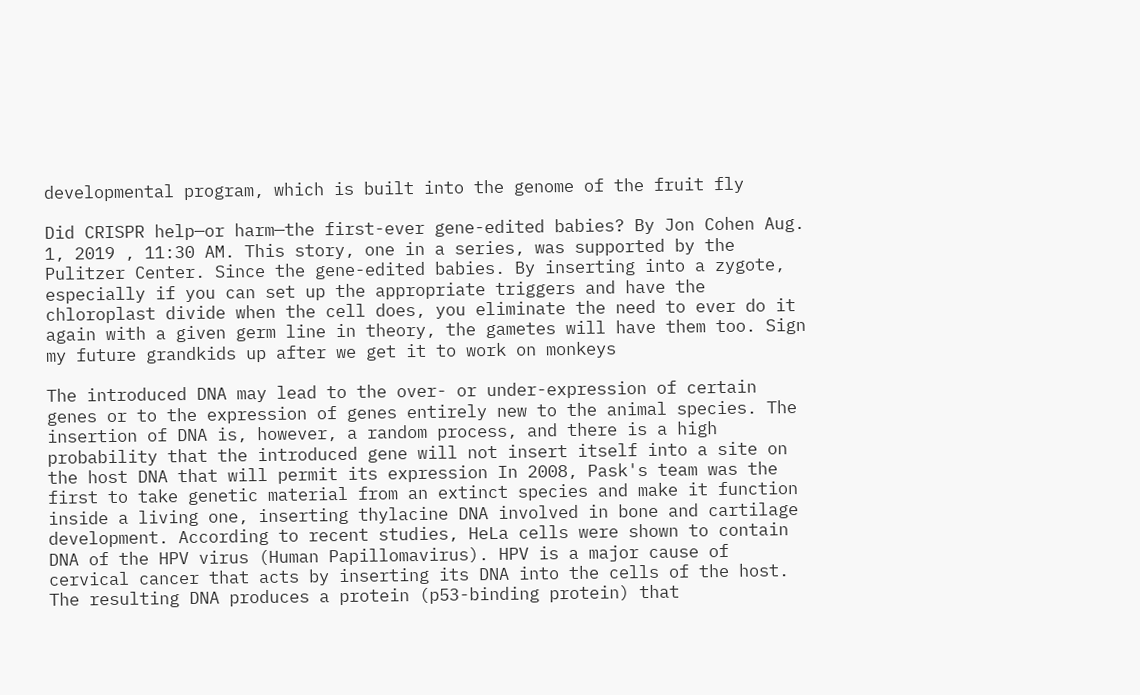developmental program, which is built into the genome of the fruit fly

Did CRISPR help—or harm—the first-ever gene-edited babies? By Jon Cohen Aug. 1, 2019 , 11:30 AM. This story, one in a series, was supported by the Pulitzer Center. Since the gene-edited babies. By inserting into a zygote, especially if you can set up the appropriate triggers and have the chloroplast divide when the cell does, you eliminate the need to ever do it again with a given germ line in theory, the gametes will have them too. Sign my future grandkids up after we get it to work on monkeys

The introduced DNA may lead to the over- or under-expression of certain genes or to the expression of genes entirely new to the animal species. The insertion of DNA is, however, a random process, and there is a high probability that the introduced gene will not insert itself into a site on the host DNA that will permit its expression In 2008, Pask's team was the first to take genetic material from an extinct species and make it function inside a living one, inserting thylacine DNA involved in bone and cartilage development. According to recent studies, HeLa cells were shown to contain DNA of the HPV virus (Human Papillomavirus). HPV is a major cause of cervical cancer that acts by inserting its DNA into the cells of the host. The resulting DNA produces a protein (p53-binding protein) that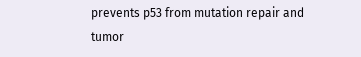prevents p53 from mutation repair and tumor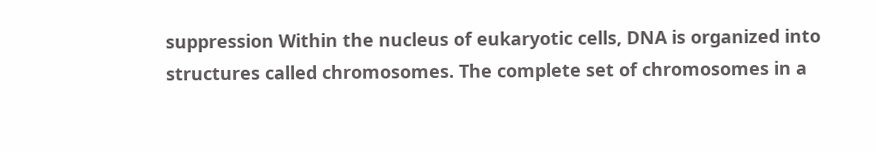suppression Within the nucleus of eukaryotic cells, DNA is organized into structures called chromosomes. The complete set of chromosomes in a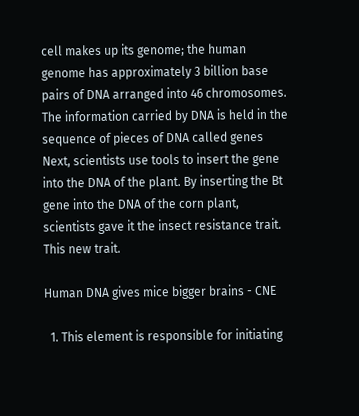cell makes up its genome; the human genome has approximately 3 billion base pairs of DNA arranged into 46 chromosomes. The information carried by DNA is held in the sequence of pieces of DNA called genes Next, scientists use tools to insert the gene into the DNA of the plant. By inserting the Bt gene into the DNA of the corn plant, scientists gave it the insect resistance trait. This new trait.

Human DNA gives mice bigger brains - CNE

  1. This element is responsible for initiating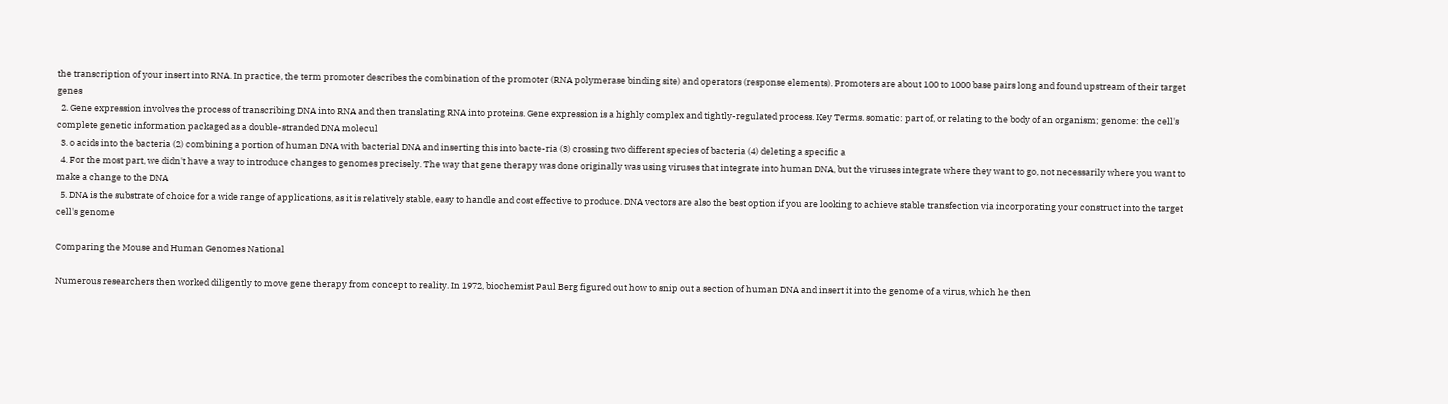the transcription of your insert into RNA. In practice, the term promoter describes the combination of the promoter (RNA polymerase binding site) and operators (response elements). Promoters are about 100 to 1000 base pairs long and found upstream of their target genes
  2. Gene expression involves the process of transcribing DNA into RNA and then translating RNA into proteins. Gene expression is a highly complex and tightly-regulated process. Key Terms. somatic: part of, or relating to the body of an organism; genome: the cell's complete genetic information packaged as a double-stranded DNA molecul
  3. o acids into the bacteria (2) combining a portion of human DNA with bacterial DNA and inserting this into bacte-ria (3) crossing two different species of bacteria (4) deleting a specific a
  4. For the most part, we didn't have a way to introduce changes to genomes precisely. The way that gene therapy was done originally was using viruses that integrate into human DNA, but the viruses integrate where they want to go, not necessarily where you want to make a change to the DNA
  5. DNA is the substrate of choice for a wide range of applications, as it is relatively stable, easy to handle and cost effective to produce. DNA vectors are also the best option if you are looking to achieve stable transfection via incorporating your construct into the target cell's genome

Comparing the Mouse and Human Genomes National

Numerous researchers then worked diligently to move gene therapy from concept to reality. In 1972, biochemist Paul Berg figured out how to snip out a section of human DNA and insert it into the genome of a virus, which he then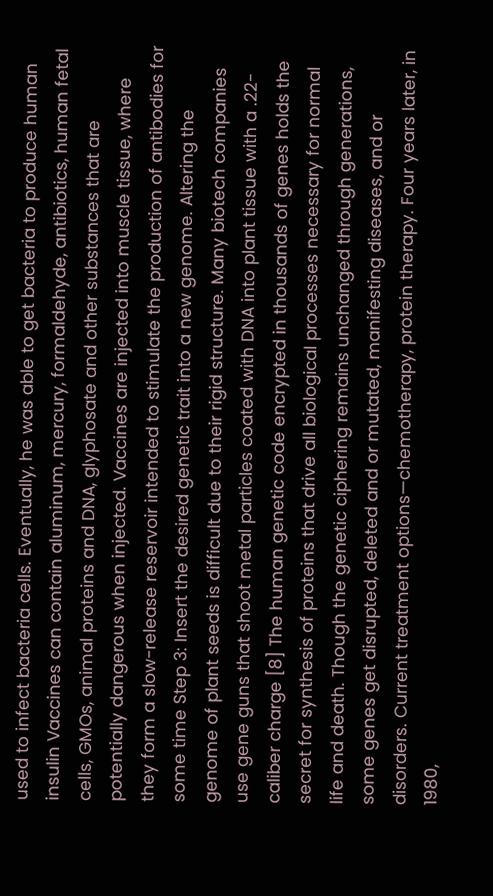used to infect bacteria cells. Eventually, he was able to get bacteria to produce human insulin Vaccines can contain aluminum, mercury, formaldehyde, antibiotics, human fetal cells, GMOs, animal proteins and DNA, glyphosate and other substances that are potentially dangerous when injected. Vaccines are injected into muscle tissue, where they form a slow-release reservoir intended to stimulate the production of antibodies for some time Step 3: Insert the desired genetic trait into a new genome. Altering the genome of plant seeds is difficult due to their rigid structure. Many biotech companies use gene guns that shoot metal particles coated with DNA into plant tissue with a .22-caliber charge [8] The human genetic code encrypted in thousands of genes holds the secret for synthesis of proteins that drive all biological processes necessary for normal life and death. Though the genetic ciphering remains unchanged through generations, some genes get disrupted, deleted and or mutated, manifesting diseases, and or disorders. Current treatment options—chemotherapy, protein therapy. Four years later, in 1980,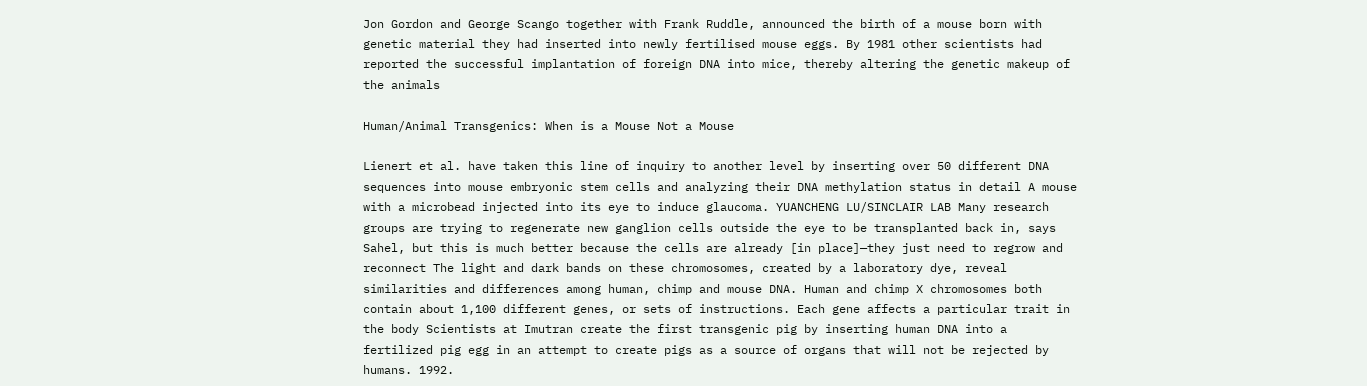Jon Gordon and George Scango together with Frank Ruddle, announced the birth of a mouse born with genetic material they had inserted into newly fertilised mouse eggs. By 1981 other scientists had reported the successful implantation of foreign DNA into mice, thereby altering the genetic makeup of the animals

Human/Animal Transgenics: When is a Mouse Not a Mouse

Lienert et al. have taken this line of inquiry to another level by inserting over 50 different DNA sequences into mouse embryonic stem cells and analyzing their DNA methylation status in detail A mouse with a microbead injected into its eye to induce glaucoma. YUANCHENG LU/SINCLAIR LAB Many research groups are trying to regenerate new ganglion cells outside the eye to be transplanted back in, says Sahel, but this is much better because the cells are already [in place]—they just need to regrow and reconnect The light and dark bands on these chromosomes, created by a laboratory dye, reveal similarities and differences among human, chimp and mouse DNA. Human and chimp X chromosomes both contain about 1,100 different genes, or sets of instructions. Each gene affects a particular trait in the body Scientists at Imutran create the first transgenic pig by inserting human DNA into a fertilized pig egg in an attempt to create pigs as a source of organs that will not be rejected by humans. 1992.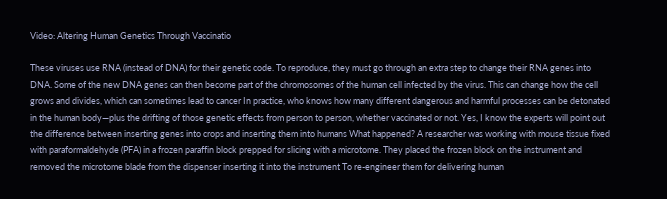Video: Altering Human Genetics Through Vaccinatio

These viruses use RNA (instead of DNA) for their genetic code. To reproduce, they must go through an extra step to change their RNA genes into DNA. Some of the new DNA genes can then become part of the chromosomes of the human cell infected by the virus. This can change how the cell grows and divides, which can sometimes lead to cancer In practice, who knows how many different dangerous and harmful processes can be detonated in the human body—plus the drifting of those genetic effects from person to person, whether vaccinated or not. Yes, I know the experts will point out the difference between inserting genes into crops and inserting them into humans What happened? A researcher was working with mouse tissue fixed with paraformaldehyde (PFA) in a frozen paraffin block prepped for slicing with a microtome. They placed the frozen block on the instrument and removed the microtome blade from the dispenser inserting it into the instrument To re-engineer them for delivering human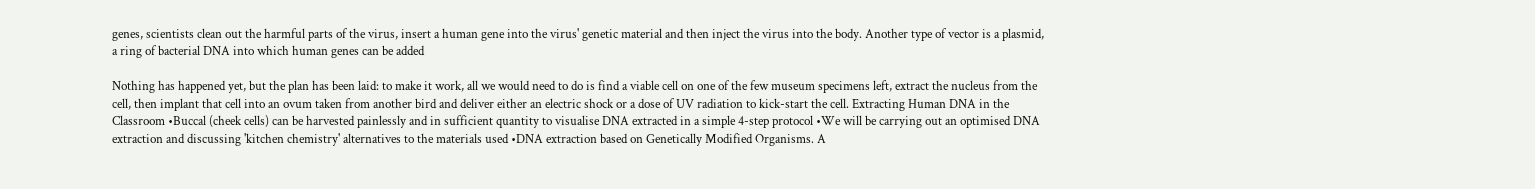genes, scientists clean out the harmful parts of the virus, insert a human gene into the virus' genetic material and then inject the virus into the body. Another type of vector is a plasmid, a ring of bacterial DNA into which human genes can be added

Nothing has happened yet, but the plan has been laid: to make it work, all we would need to do is find a viable cell on one of the few museum specimens left, extract the nucleus from the cell, then implant that cell into an ovum taken from another bird and deliver either an electric shock or a dose of UV radiation to kick-start the cell. Extracting Human DNA in the Classroom •Buccal (cheek cells) can be harvested painlessly and in sufficient quantity to visualise DNA extracted in a simple 4-step protocol •We will be carrying out an optimised DNA extraction and discussing 'kitchen chemistry' alternatives to the materials used •DNA extraction based on Genetically Modified Organisms. A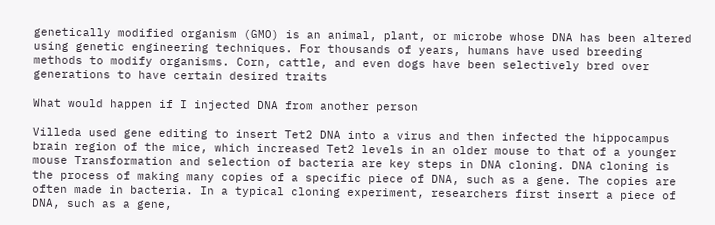genetically modified organism (GMO) is an animal, plant, or microbe whose DNA has been altered using genetic engineering techniques. For thousands of years, humans have used breeding methods to modify organisms. Corn, cattle, and even dogs have been selectively bred over generations to have certain desired traits

What would happen if I injected DNA from another person

Villeda used gene editing to insert Tet2 DNA into a virus and then infected the hippocampus brain region of the mice, which increased Tet2 levels in an older mouse to that of a younger mouse Transformation and selection of bacteria are key steps in DNA cloning. DNA cloning is the process of making many copies of a specific piece of DNA, such as a gene. The copies are often made in bacteria. In a typical cloning experiment, researchers first insert a piece of DNA, such as a gene,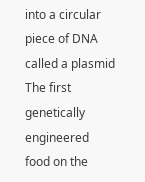into a circular piece of DNA called a plasmid The first genetically engineered food on the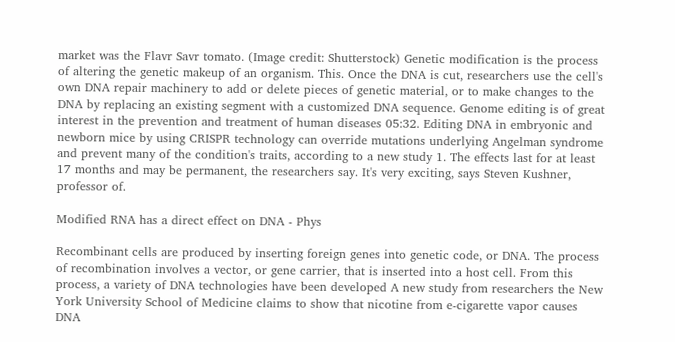market was the Flavr Savr tomato. (Image credit: Shutterstock) Genetic modification is the process of altering the genetic makeup of an organism. This. Once the DNA is cut, researchers use the cell's own DNA repair machinery to add or delete pieces of genetic material, or to make changes to the DNA by replacing an existing segment with a customized DNA sequence. Genome editing is of great interest in the prevention and treatment of human diseases 05:32. Editing DNA in embryonic and newborn mice by using CRISPR technology can override mutations underlying Angelman syndrome and prevent many of the condition's traits, according to a new study 1. The effects last for at least 17 months and may be permanent, the researchers say. It's very exciting, says Steven Kushner, professor of.

Modified RNA has a direct effect on DNA - Phys

Recombinant cells are produced by inserting foreign genes into genetic code, or DNA. The process of recombination involves a vector, or gene carrier, that is inserted into a host cell. From this process, a variety of DNA technologies have been developed A new study from researchers the New York University School of Medicine claims to show that nicotine from e-cigarette vapor causes DNA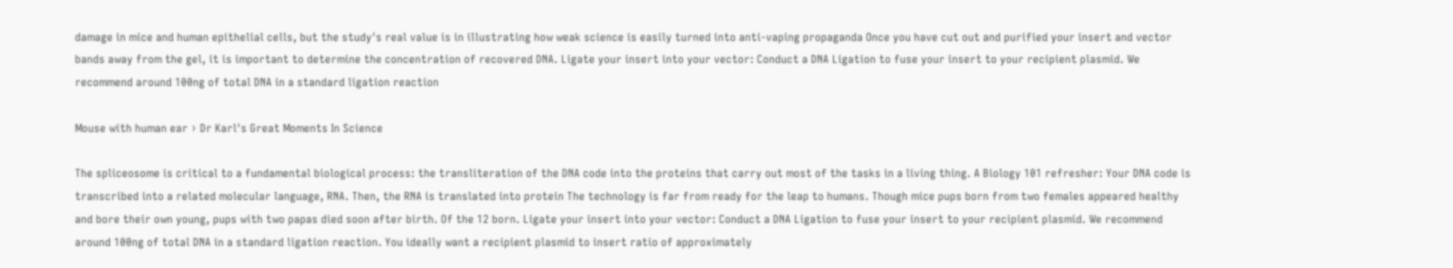damage in mice and human epithelial cells, but the study's real value is in illustrating how weak science is easily turned into anti-vaping propaganda Once you have cut out and purified your insert and vector bands away from the gel, it is important to determine the concentration of recovered DNA. Ligate your insert into your vector: Conduct a DNA Ligation to fuse your insert to your recipient plasmid. We recommend around 100ng of total DNA in a standard ligation reaction

Mouse with human ear › Dr Karl's Great Moments In Science

The spliceosome is critical to a fundamental biological process: the transliteration of the DNA code into the proteins that carry out most of the tasks in a living thing. A Biology 101 refresher: Your DNA code is transcribed into a related molecular language, RNA. Then, the RNA is translated into protein The technology is far from ready for the leap to humans. Though mice pups born from two females appeared healthy and bore their own young, pups with two papas died soon after birth. Of the 12 born. Ligate your insert into your vector: Conduct a DNA Ligation to fuse your insert to your recipient plasmid. We recommend around 100ng of total DNA in a standard ligation reaction. You ideally want a recipient plasmid to insert ratio of approximately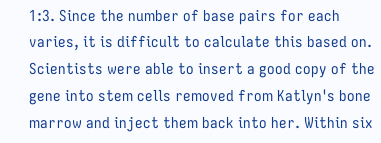1:3. Since the number of base pairs for each varies, it is difficult to calculate this based on. Scientists were able to insert a good copy of the gene into stem cells removed from Katlyn's bone marrow and inject them back into her. Within six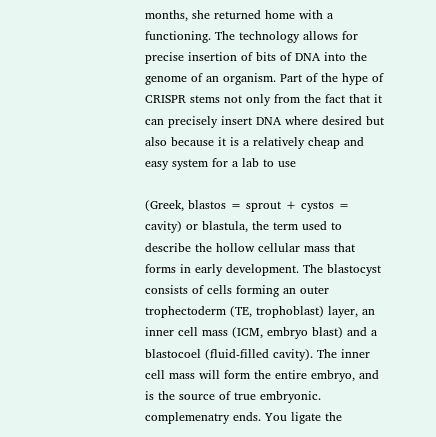months, she returned home with a functioning. The technology allows for precise insertion of bits of DNA into the genome of an organism. Part of the hype of CRISPR stems not only from the fact that it can precisely insert DNA where desired but also because it is a relatively cheap and easy system for a lab to use

(Greek, blastos = sprout + cystos = cavity) or blastula, the term used to describe the hollow cellular mass that forms in early development. The blastocyst consists of cells forming an outer trophectoderm (TE, trophoblast) layer, an inner cell mass (ICM, embryo blast) and a blastocoel (fluid-filled cavity). The inner cell mass will form the entire embryo, and is the source of true embryonic. complemenatry ends. You ligate the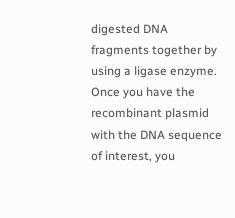digested DNA fragments together by using a ligase enzyme. Once you have the recombinant plasmid with the DNA sequence of interest, you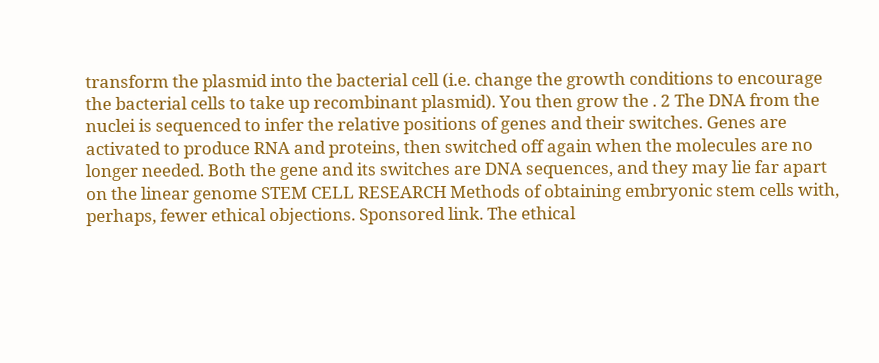transform the plasmid into the bacterial cell (i.e. change the growth conditions to encourage the bacterial cells to take up recombinant plasmid). You then grow the . 2 The DNA from the nuclei is sequenced to infer the relative positions of genes and their switches. Genes are activated to produce RNA and proteins, then switched off again when the molecules are no longer needed. Both the gene and its switches are DNA sequences, and they may lie far apart on the linear genome STEM CELL RESEARCH Methods of obtaining embryonic stem cells with, perhaps, fewer ethical objections. Sponsored link. The ethical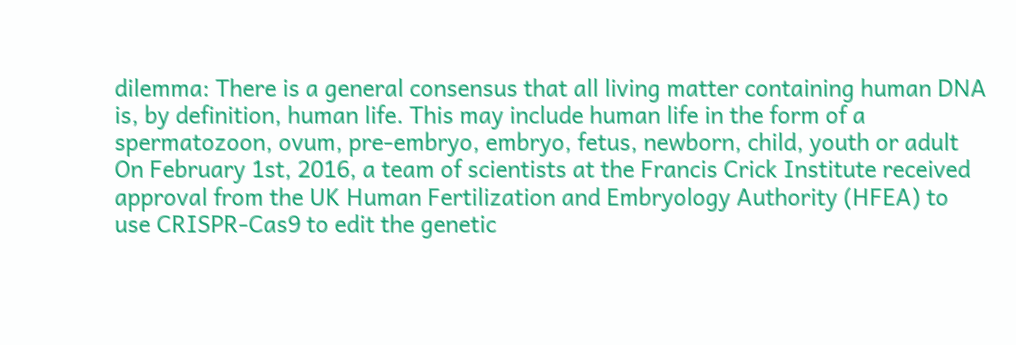dilemma: There is a general consensus that all living matter containing human DNA is, by definition, human life. This may include human life in the form of a spermatozoon, ovum, pre-embryo, embryo, fetus, newborn, child, youth or adult On February 1st, 2016, a team of scientists at the Francis Crick Institute received approval from the UK Human Fertilization and Embryology Authority (HFEA) to use CRISPR-Cas9 to edit the genetic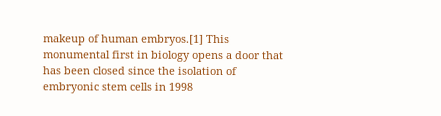makeup of human embryos.[1] This monumental first in biology opens a door that has been closed since the isolation of embryonic stem cells in 1998